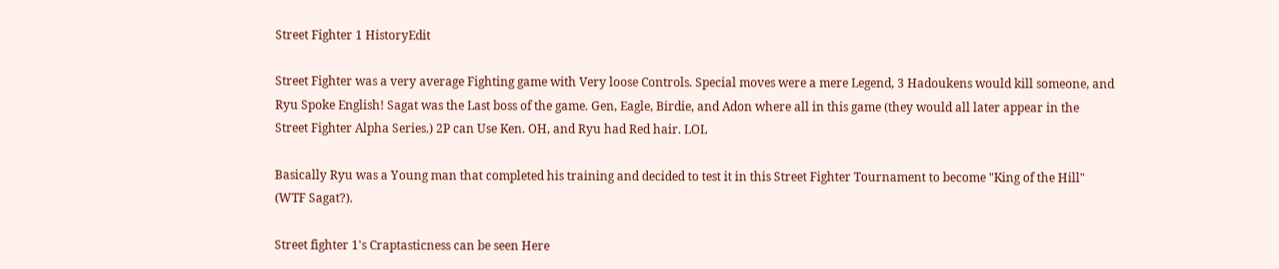Street Fighter 1 HistoryEdit

Street Fighter was a very average Fighting game with Very loose Controls. Special moves were a mere Legend, 3 Hadoukens would kill someone, and Ryu Spoke English! Sagat was the Last boss of the game. Gen, Eagle, Birdie, and Adon where all in this game (they would all later appear in the Street Fighter Alpha Series.) 2P can Use Ken. OH, and Ryu had Red hair. LOL

Basically Ryu was a Young man that completed his training and decided to test it in this Street Fighter Tournament to become "King of the Hill" (WTF Sagat?).

Street fighter 1's Craptasticness can be seen Here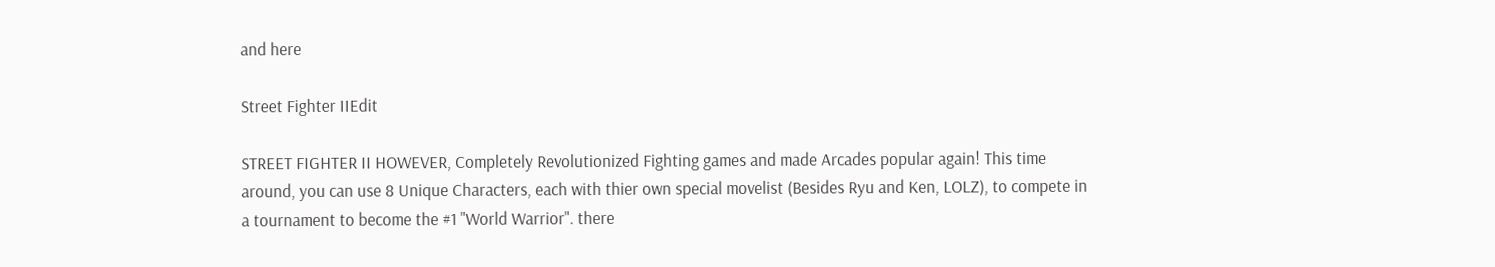and here

Street Fighter IIEdit

STREET FIGHTER II HOWEVER, Completely Revolutionized Fighting games and made Arcades popular again! This time around, you can use 8 Unique Characters, each with thier own special movelist (Besides Ryu and Ken, LOLZ), to compete in a tournament to become the #1 "World Warrior". there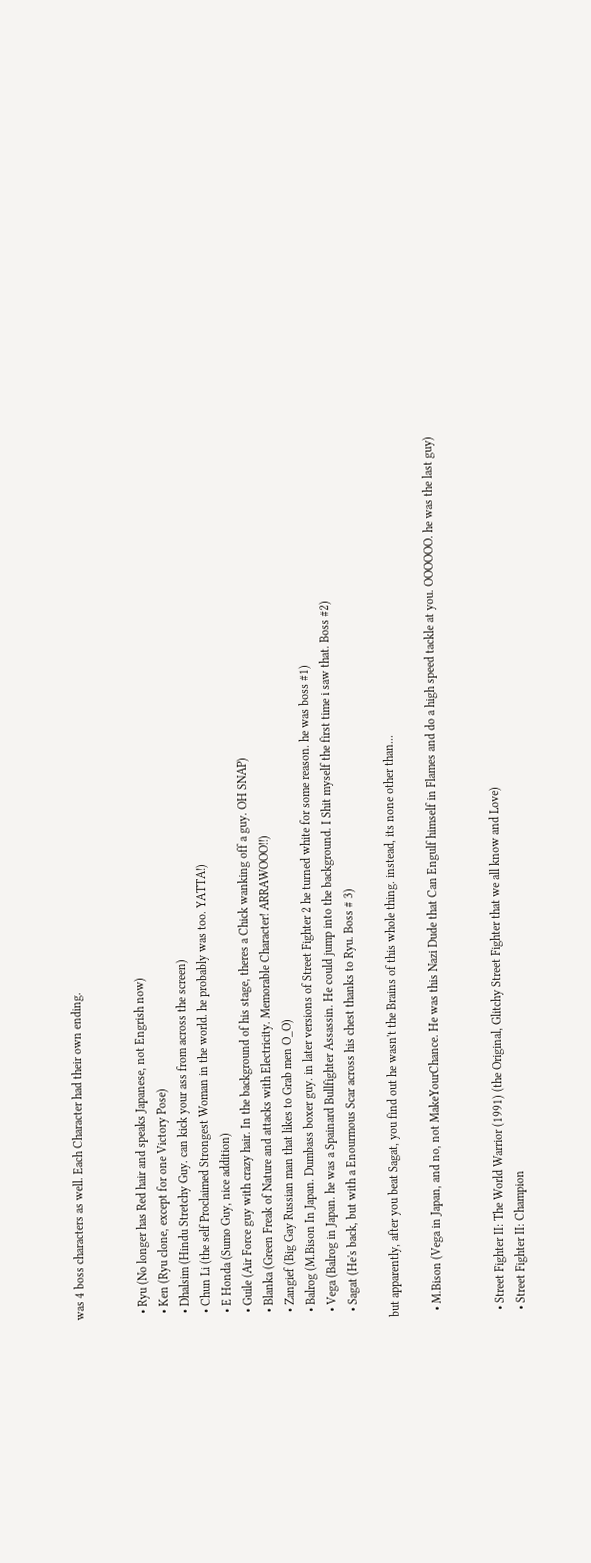was 4 boss characters as well. Each Character had their own ending.


  • Ryu (No longer has Red hair and speaks Japanese, not Engrish now)
  • Ken (Ryu clone, except for one Victory Pose)
  • Dhalsim (Hindu Stretchy Guy. can kick your ass from across the screen)
  • Chun Li (the self Proclaimed Strongest Woman in the world. he probably was too. YATTA!)
  • E Honda (Sumo Guy, nice addition)
  • Guile (Air Force guy with crazy hair. In the background of his stage, theres a Chick wanking off a guy. OH SNAP)
  • Blanka (Green Freak of Nature and attacks with Electricity. Memorable Character! ARRAWOOO!!)
  • Zangief (Big Gay Russian man that likes to Grab men O_O)
  • Balrog (M.Bison In Japan. Dumbass boxer guy. in later versions of Street Fighter 2 he turned white for some reason. he was boss #1)
  • Vega (Balrog in Japan. he was a Spainard Bullfighter Assassin. He could jump into the background. I Shit myself the first time i saw that. Boss #2)
  • Sagat (He's back, but with a Enourmous Scar across his chest thanks to Ryu. Boss # 3)

but apparently, after you beat Sagat, you find out he wasn't the Brains of this whole thing. instead, its none other than...

  • M.Bison (Vega in Japan, and no, not MakeYourChance. He was this Nazi Dude that Can Engulf himself in Flames and do a high speed tackle at you. OOOOOO. he was the last guy)


  • Street Fighter II: The World Warrior (1991) (the Original, Glitchy Street Fighter that we all know and Love)
  • Street Fighter II: Champion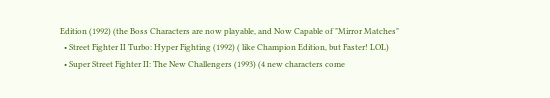Edition (1992) (the Boss Characters are now playable, and Now Capable of "Mirror Matches"
  • Street Fighter II Turbo: Hyper Fighting (1992) ( like Champion Edition, but Faster! LOL)
  • Super Street Fighter II: The New Challengers (1993) (4 new characters come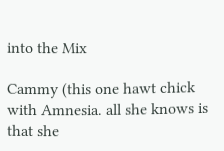into the Mix

Cammy (this one hawt chick with Amnesia. all she knows is that she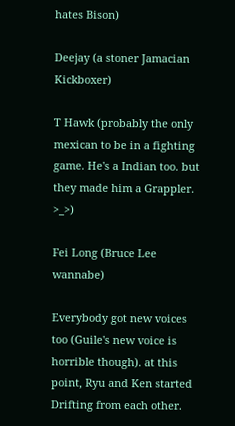hates Bison)

Deejay (a stoner Jamacian Kickboxer)

T Hawk (probably the only mexican to be in a fighting game. He's a Indian too. but they made him a Grappler. >_>)

Fei Long (Bruce Lee wannabe)

Everybody got new voices too (Guile's new voice is horrible though). at this point, Ryu and Ken started Drifting from each other.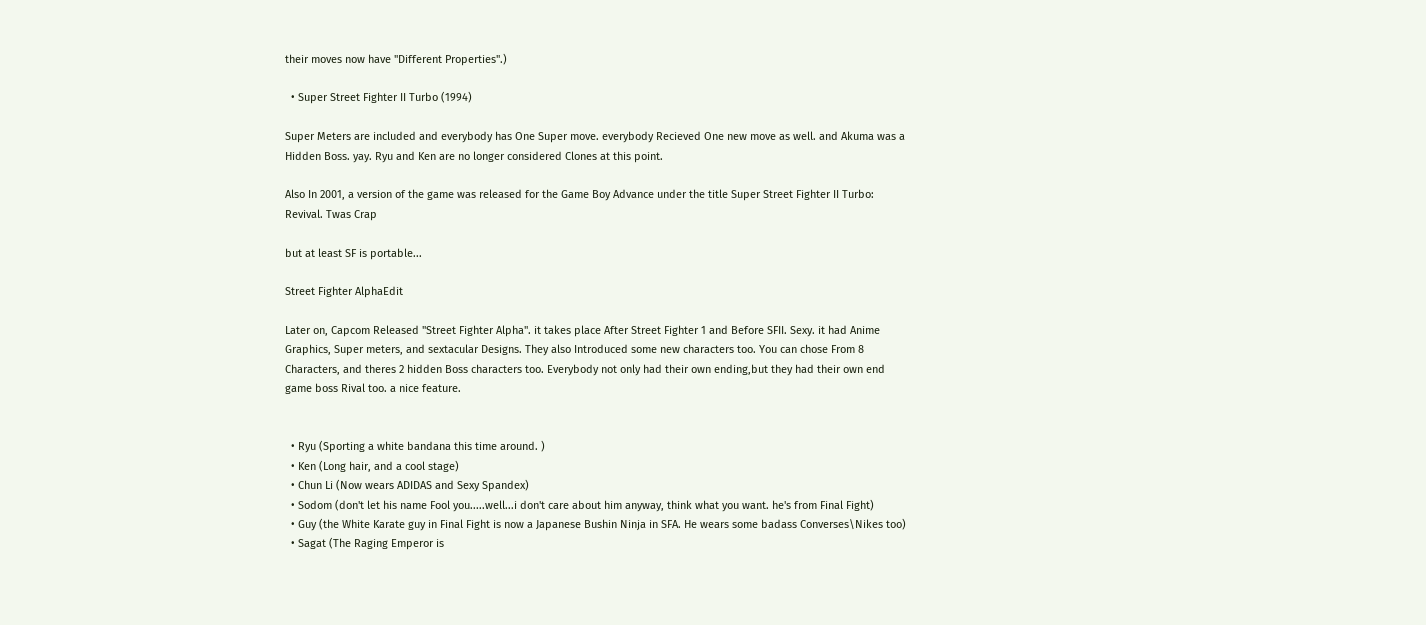their moves now have "Different Properties".)

  • Super Street Fighter II Turbo (1994)

Super Meters are included and everybody has One Super move. everybody Recieved One new move as well. and Akuma was a Hidden Boss. yay. Ryu and Ken are no longer considered Clones at this point.

Also In 2001, a version of the game was released for the Game Boy Advance under the title Super Street Fighter II Turbo: Revival. Twas Crap

but at least SF is portable...

Street Fighter AlphaEdit

Later on, Capcom Released "Street Fighter Alpha". it takes place After Street Fighter 1 and Before SFII. Sexy. it had Anime Graphics, Super meters, and sextacular Designs. They also Introduced some new characters too. You can chose From 8 Characters, and theres 2 hidden Boss characters too. Everybody not only had their own ending,but they had their own end game boss Rival too. a nice feature.


  • Ryu (Sporting a white bandana this time around. )
  • Ken (Long hair, and a cool stage)
  • Chun Li (Now wears ADIDAS and Sexy Spandex)
  • Sodom (don't let his name Fool you.....well...i don't care about him anyway, think what you want. he's from Final Fight)
  • Guy (the White Karate guy in Final Fight is now a Japanese Bushin Ninja in SFA. He wears some badass Converses\Nikes too)
  • Sagat (The Raging Emperor is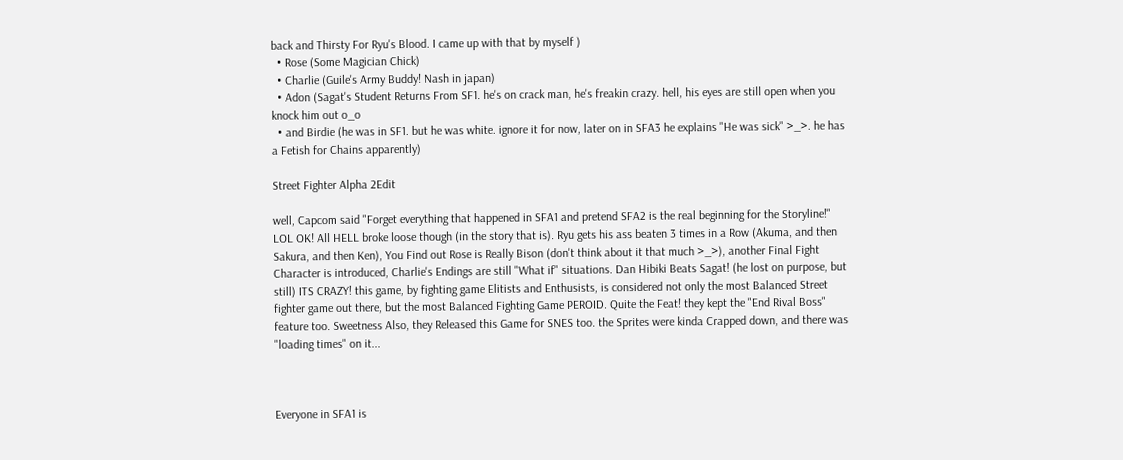back and Thirsty For Ryu's Blood. I came up with that by myself )
  • Rose (Some Magician Chick)
  • Charlie (Guile's Army Buddy! Nash in japan)
  • Adon (Sagat's Student Returns From SF1. he's on crack man, he's freakin crazy. hell, his eyes are still open when you knock him out o_o
  • and Birdie (he was in SF1. but he was white. ignore it for now, later on in SFA3 he explains "He was sick" >_>. he has a Fetish for Chains apparently)

Street Fighter Alpha 2Edit

well, Capcom said "Forget everything that happened in SFA1 and pretend SFA2 is the real beginning for the Storyline!" LOL OK! All HELL broke loose though (in the story that is). Ryu gets his ass beaten 3 times in a Row (Akuma, and then Sakura, and then Ken), You Find out Rose is Really Bison (don't think about it that much >_>), another Final Fight Character is introduced, Charlie's Endings are still "What if" situations. Dan Hibiki Beats Sagat! (he lost on purpose, but still) ITS CRAZY! this game, by fighting game Elitists and Enthusists, is considered not only the most Balanced Street fighter game out there, but the most Balanced Fighting Game PEROID. Quite the Feat! they kept the "End Rival Boss" feature too. Sweetness Also, they Released this Game for SNES too. the Sprites were kinda Crapped down, and there was "loading times" on it...



Everyone in SFA1 is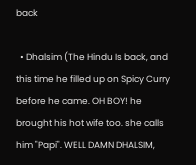back

  • Dhalsim (The Hindu Is back, and this time he filled up on Spicy Curry before he came. OH BOY! he brought his hot wife too. she calls him "Papi". WELL DAMN DHALSIM,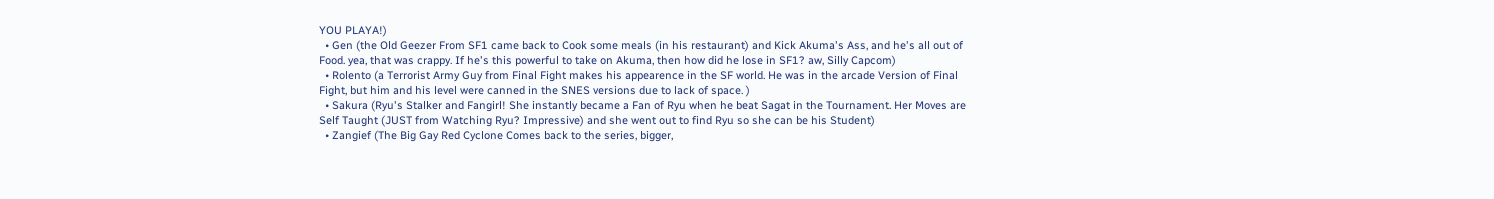YOU PLAYA!)
  • Gen (the Old Geezer From SF1 came back to Cook some meals (in his restaurant) and Kick Akuma's Ass, and he's all out of Food. yea, that was crappy. If he's this powerful to take on Akuma, then how did he lose in SF1? aw, Silly Capcom)
  • Rolento (a Terrorist Army Guy from Final Fight makes his appearence in the SF world. He was in the arcade Version of Final Fight, but him and his level were canned in the SNES versions due to lack of space. )
  • Sakura (Ryu's Stalker and Fangirl! She instantly became a Fan of Ryu when he beat Sagat in the Tournament. Her Moves are Self Taught (JUST from Watching Ryu? Impressive) and she went out to find Ryu so she can be his Student)
  • Zangief (The Big Gay Red Cyclone Comes back to the series, bigger,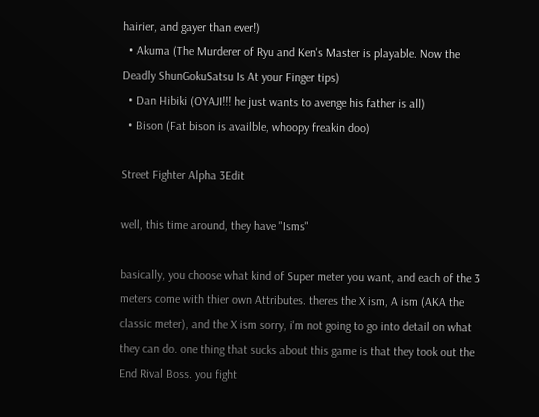hairier, and gayer than ever!)
  • Akuma (The Murderer of Ryu and Ken's Master is playable. Now the Deadly ShunGokuSatsu Is At your Finger tips)
  • Dan Hibiki (OYAJI!!! he just wants to avenge his father is all)
  • Bison (Fat bison is availble, whoopy freakin doo)

Street Fighter Alpha 3Edit

well, this time around, they have "Isms"

basically, you choose what kind of Super meter you want, and each of the 3 meters come with thier own Attributes. theres the X ism, A ism (AKA the classic meter), and the X ism sorry, i'm not going to go into detail on what they can do. one thing that sucks about this game is that they took out the End Rival Boss. you fight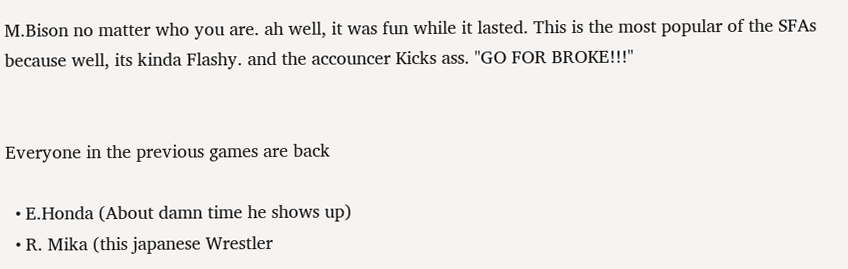M.Bison no matter who you are. ah well, it was fun while it lasted. This is the most popular of the SFAs because well, its kinda Flashy. and the accouncer Kicks ass. "GO FOR BROKE!!!"


Everyone in the previous games are back

  • E.Honda (About damn time he shows up)
  • R. Mika (this japanese Wrestler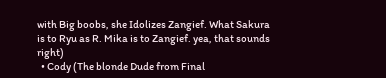with Big boobs, she Idolizes Zangief. What Sakura is to Ryu as R. Mika is to Zangief. yea, that sounds right)
  • Cody (The blonde Dude from Final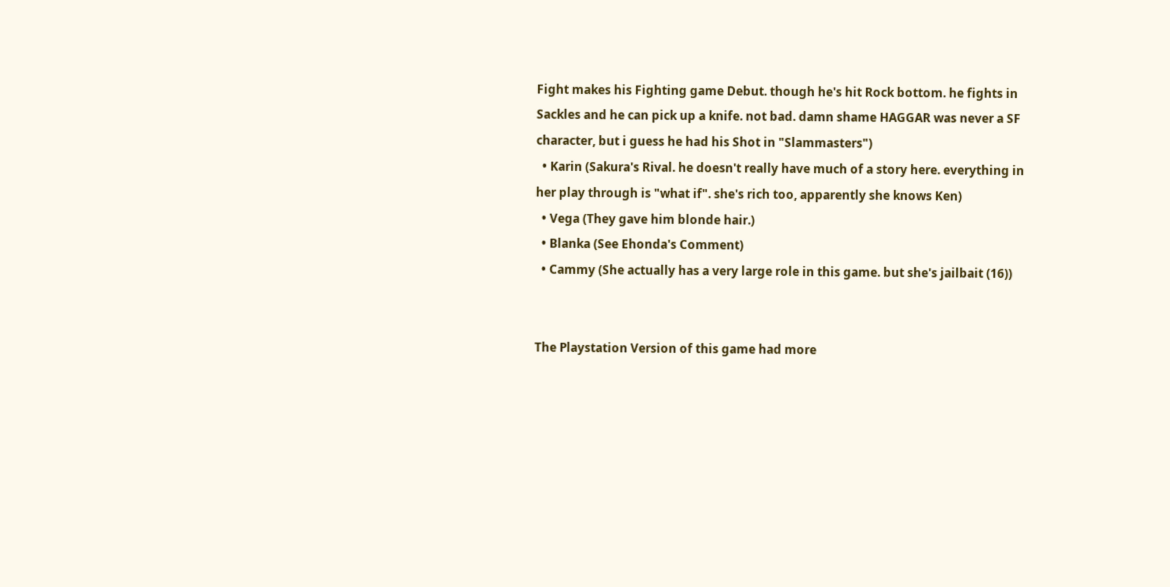Fight makes his Fighting game Debut. though he's hit Rock bottom. he fights in Sackles and he can pick up a knife. not bad. damn shame HAGGAR was never a SF character, but i guess he had his Shot in "Slammasters")
  • Karin (Sakura's Rival. he doesn't really have much of a story here. everything in her play through is "what if". she's rich too, apparently she knows Ken)
  • Vega (They gave him blonde hair.)
  • Blanka (See Ehonda's Comment)
  • Cammy (She actually has a very large role in this game. but she's jailbait (16))


The Playstation Version of this game had more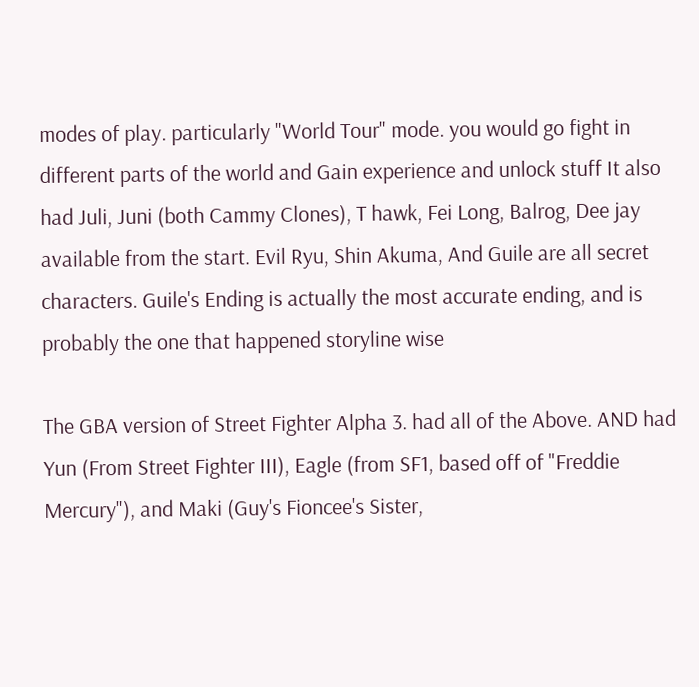modes of play. particularly "World Tour" mode. you would go fight in different parts of the world and Gain experience and unlock stuff It also had Juli, Juni (both Cammy Clones), T hawk, Fei Long, Balrog, Dee jay available from the start. Evil Ryu, Shin Akuma, And Guile are all secret characters. Guile's Ending is actually the most accurate ending, and is probably the one that happened storyline wise

The GBA version of Street Fighter Alpha 3. had all of the Above. AND had Yun (From Street Fighter III), Eagle (from SF1, based off of "Freddie Mercury"), and Maki (Guy's Fioncee's Sister,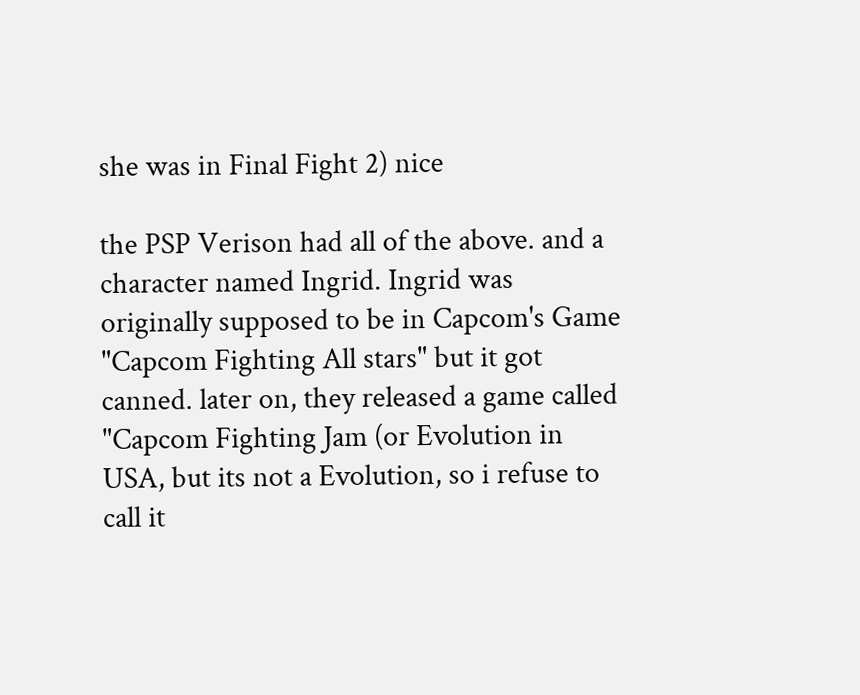she was in Final Fight 2) nice

the PSP Verison had all of the above. and a character named Ingrid. Ingrid was originally supposed to be in Capcom's Game "Capcom Fighting All stars" but it got canned. later on, they released a game called "Capcom Fighting Jam (or Evolution in USA, but its not a Evolution, so i refuse to call it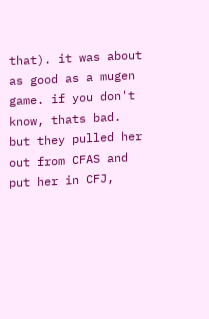that). it was about as good as a mugen game. if you don't know, thats bad. but they pulled her out from CFAS and put her in CFJ,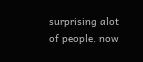surprising alot of people. now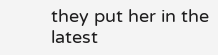they put her in the latest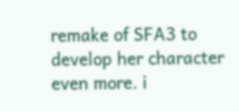remake of SFA3 to develop her character even more. i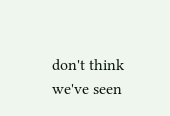don't think we've seen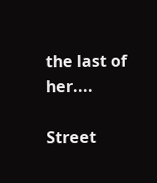the last of her....

Street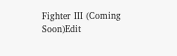Fighter III (Coming Soon)Edit